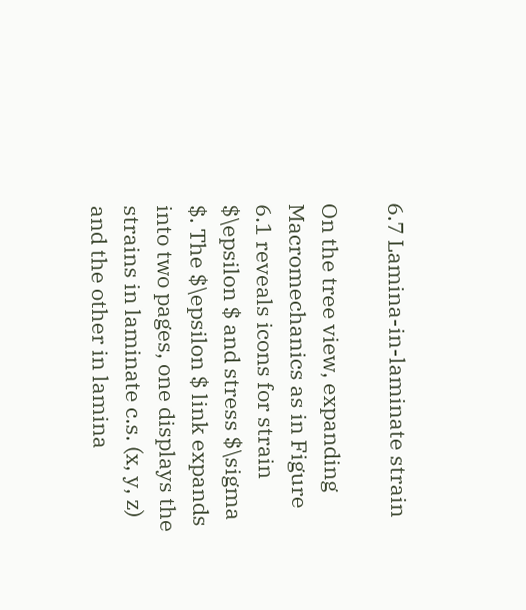6.7 Lamina-in-laminate strain

On the tree view, expanding Macromechanics as in Figure 6.1 reveals icons for strain $\epsilon $ and stress $\sigma $. The $\epsilon $ link expands into two pages, one displays the strains in laminate c.s. (x, y, z) and the other in lamina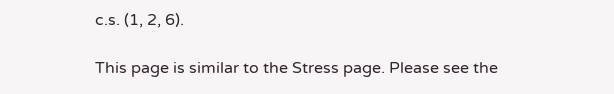c.s. (1, 2, 6).

This page is similar to the Stress page. Please see the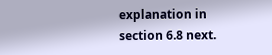explanation in section 6.8 next.